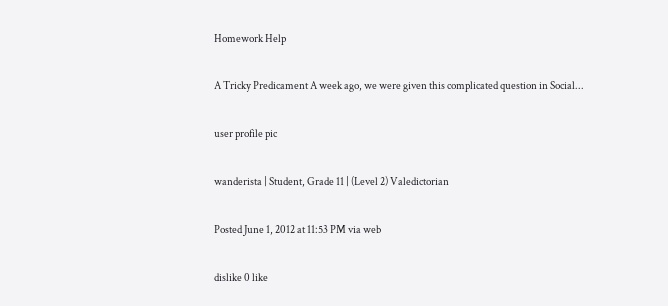Homework Help

A Tricky Predicament A week ago, we were given this complicated question in Social...

user profile pic

wanderista | Student, Grade 11 | (Level 2) Valedictorian

Posted June 1, 2012 at 11:53 PM via web

dislike 0 like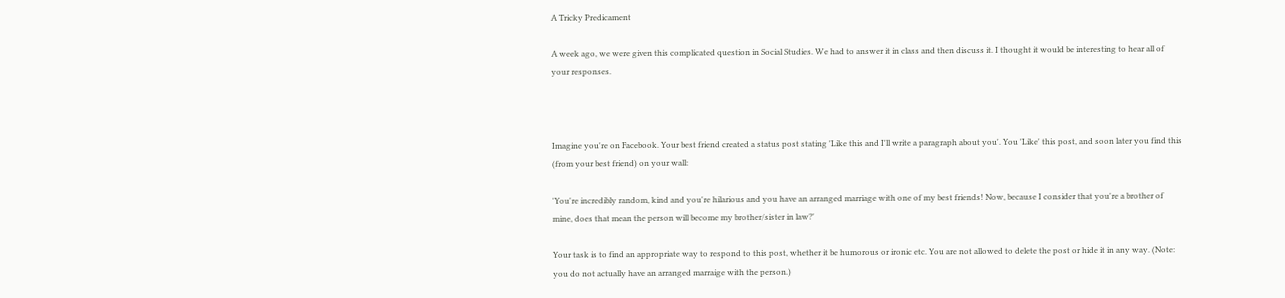A Tricky Predicament

A week ago, we were given this complicated question in Social Studies. We had to answer it in class and then discuss it. I thought it would be interesting to hear all of your responses.



Imagine you're on Facebook. Your best friend created a status post stating 'Like this and I'll write a paragraph about you'. You 'Like' this post, and soon later you find this (from your best friend) on your wall:

'You're incredibly random, kind and you're hilarious and you have an arranged marriage with one of my best friends! Now, because I consider that you're a brother of mine, does that mean the person will become my brother/sister in law?'

Your task is to find an appropriate way to respond to this post, whether it be humorous or ironic etc. You are not allowed to delete the post or hide it in any way. (Note: you do not actually have an arranged marraige with the person.)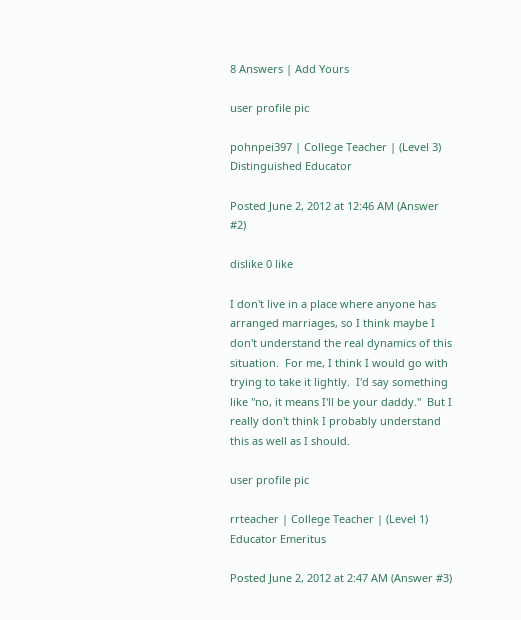8 Answers | Add Yours

user profile pic

pohnpei397 | College Teacher | (Level 3) Distinguished Educator

Posted June 2, 2012 at 12:46 AM (Answer #2)

dislike 0 like

I don't live in a place where anyone has arranged marriages, so I think maybe I don't understand the real dynamics of this situation.  For me, I think I would go with trying to take it lightly.  I'd say something like "no, it means I'll be your daddy."  But I really don't think I probably understand this as well as I should.

user profile pic

rrteacher | College Teacher | (Level 1) Educator Emeritus

Posted June 2, 2012 at 2:47 AM (Answer #3)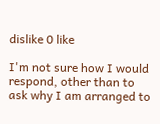dislike 0 like

I'm not sure how I would respond, other than to ask why I am arranged to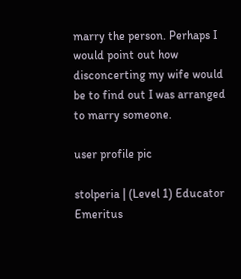marry the person. Perhaps I would point out how disconcerting my wife would be to find out I was arranged to marry someone.

user profile pic

stolperia | (Level 1) Educator Emeritus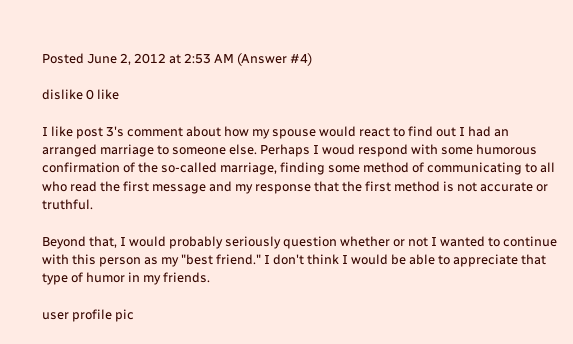Posted June 2, 2012 at 2:53 AM (Answer #4)

dislike 0 like

I like post 3's comment about how my spouse would react to find out I had an arranged marriage to someone else. Perhaps I woud respond with some humorous confirmation of the so-called marriage, finding some method of communicating to all who read the first message and my response that the first method is not accurate or truthful.

Beyond that, I would probably seriously question whether or not I wanted to continue with this person as my "best friend." I don't think I would be able to appreciate that type of humor in my friends.

user profile pic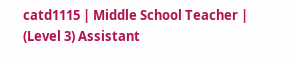catd1115 | Middle School Teacher | (Level 3) Assistant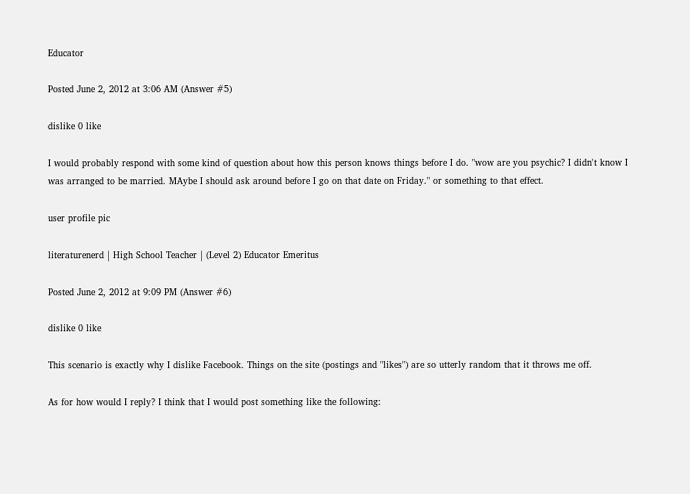Educator

Posted June 2, 2012 at 3:06 AM (Answer #5)

dislike 0 like

I would probably respond with some kind of question about how this person knows things before I do. "wow are you psychic? I didn't know I was arranged to be married. MAybe I should ask around before I go on that date on Friday." or something to that effect.

user profile pic

literaturenerd | High School Teacher | (Level 2) Educator Emeritus

Posted June 2, 2012 at 9:09 PM (Answer #6)

dislike 0 like

This scenario is exactly why I dislike Facebook. Things on the site (postings and "likes") are so utterly random that it throws me off.

As for how would I reply? I think that I would post something like the following: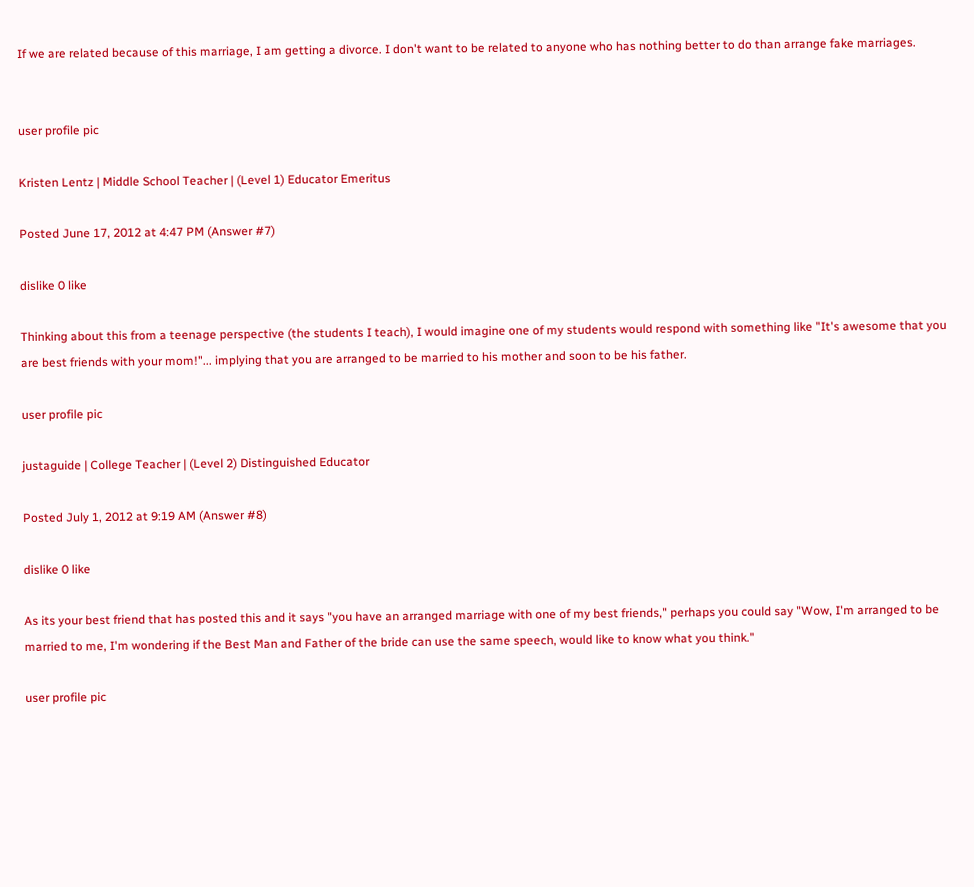If we are related because of this marriage, I am getting a divorce. I don't want to be related to anyone who has nothing better to do than arrange fake marriages.


user profile pic

Kristen Lentz | Middle School Teacher | (Level 1) Educator Emeritus

Posted June 17, 2012 at 4:47 PM (Answer #7)

dislike 0 like

Thinking about this from a teenage perspective (the students I teach), I would imagine one of my students would respond with something like "It's awesome that you are best friends with your mom!"... implying that you are arranged to be married to his mother and soon to be his father.

user profile pic

justaguide | College Teacher | (Level 2) Distinguished Educator

Posted July 1, 2012 at 9:19 AM (Answer #8)

dislike 0 like

As its your best friend that has posted this and it says "you have an arranged marriage with one of my best friends," perhaps you could say "Wow, I'm arranged to be married to me, I'm wondering if the Best Man and Father of the bride can use the same speech, would like to know what you think."

user profile pic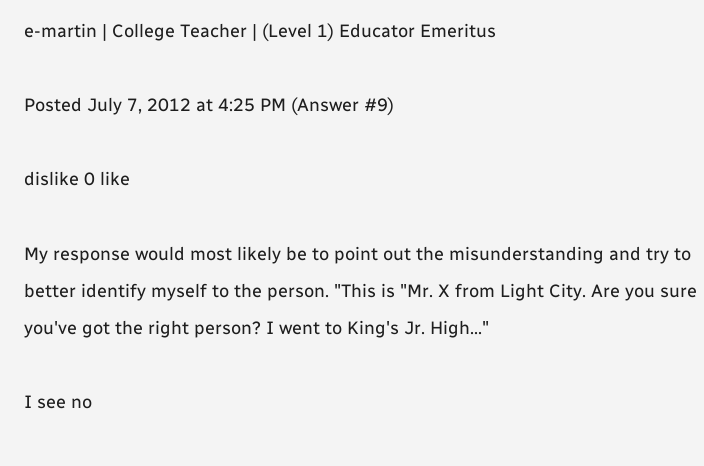e-martin | College Teacher | (Level 1) Educator Emeritus

Posted July 7, 2012 at 4:25 PM (Answer #9)

dislike 0 like

My response would most likely be to point out the misunderstanding and try to better identify myself to the person. "This is "Mr. X from Light City. Are you sure you've got the right person? I went to King's Jr. High..."

I see no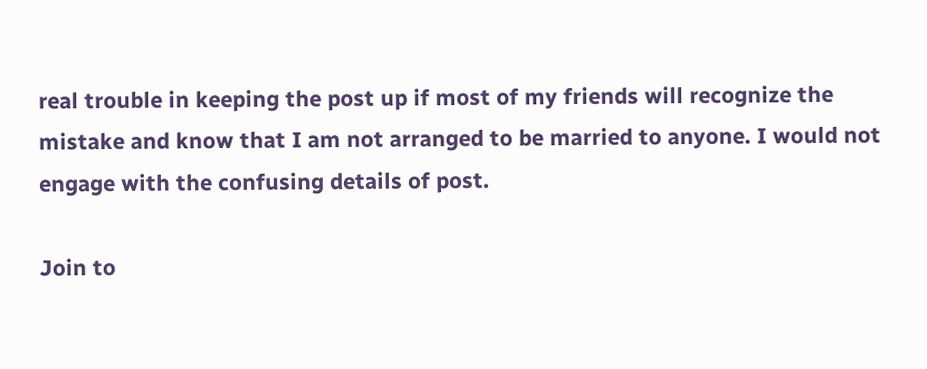real trouble in keeping the post up if most of my friends will recognize the mistake and know that I am not arranged to be married to anyone. I would not engage with the confusing details of post.

Join to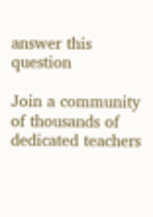answer this question

Join a community of thousands of dedicated teachers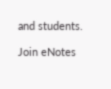and students.

Join eNotes